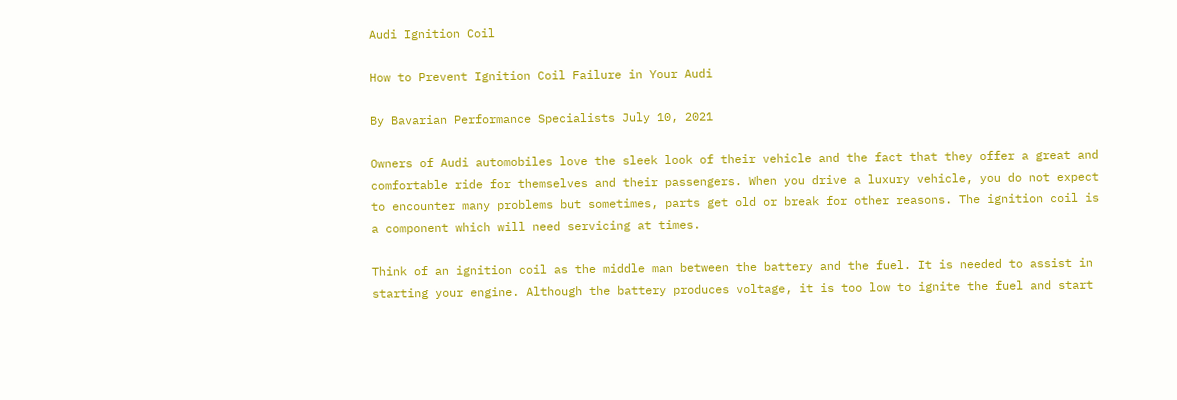Audi Ignition Coil

How to Prevent Ignition Coil Failure in Your Audi

By Bavarian Performance Specialists July 10, 2021

Owners of Audi automobiles love the sleek look of their vehicle and the fact that they offer a great and comfortable ride for themselves and their passengers. When you drive a luxury vehicle, you do not expect to encounter many problems but sometimes, parts get old or break for other reasons. The ignition coil is a component which will need servicing at times.

Think of an ignition coil as the middle man between the battery and the fuel. It is needed to assist in starting your engine. Although the battery produces voltage, it is too low to ignite the fuel and start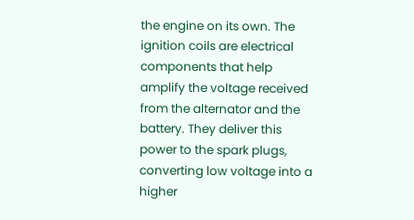the engine on its own. The ignition coils are electrical components that help amplify the voltage received from the alternator and the battery. They deliver this power to the spark plugs, converting low voltage into a higher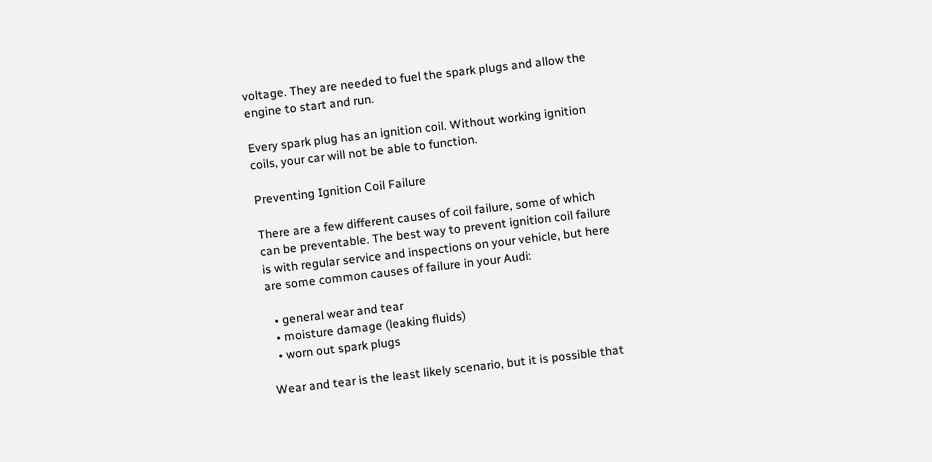voltage. They are needed to fuel the spark plugs and allow the engine to start and run.

Every spark plug has an ignition coil. Without working ignition coils, your car will not be able to function.

Preventing Ignition Coil Failure

There are a few different causes of coil failure, some of which can be preventable. The best way to prevent ignition coil failure is with regular service and inspections on your vehicle, but here are some common causes of failure in your Audi:

  • general wear and tear
  • moisture damage (leaking fluids)
  • worn out spark plugs

Wear and tear is the least likely scenario, but it is possible that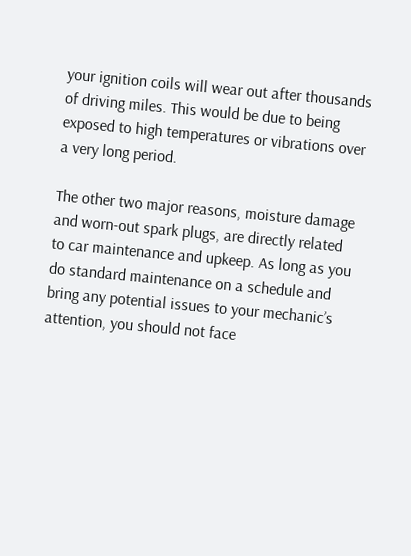your ignition coils will wear out after thousands of driving miles. This would be due to being exposed to high temperatures or vibrations over a very long period.

The other two major reasons, moisture damage and worn-out spark plugs, are directly related to car maintenance and upkeep. As long as you do standard maintenance on a schedule and bring any potential issues to your mechanic’s attention, you should not face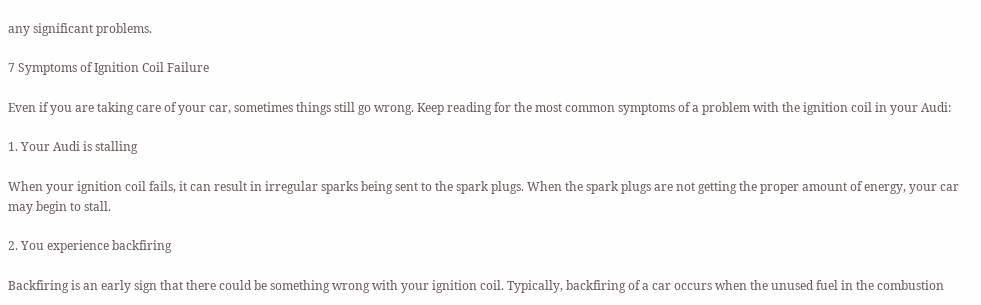any significant problems.

7 Symptoms of Ignition Coil Failure

Even if you are taking care of your car, sometimes things still go wrong. Keep reading for the most common symptoms of a problem with the ignition coil in your Audi:

1. Your Audi is stalling

When your ignition coil fails, it can result in irregular sparks being sent to the spark plugs. When the spark plugs are not getting the proper amount of energy, your car may begin to stall.

2. You experience backfiring

Backfiring is an early sign that there could be something wrong with your ignition coil. Typically, backfiring of a car occurs when the unused fuel in the combustion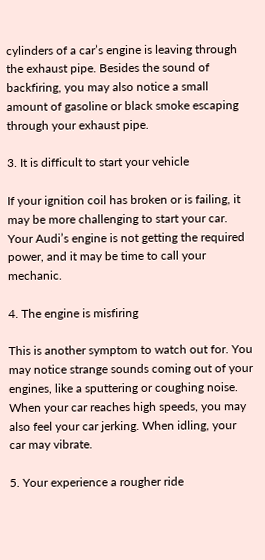cylinders of a car’s engine is leaving through the exhaust pipe. Besides the sound of backfiring, you may also notice a small amount of gasoline or black smoke escaping through your exhaust pipe.

3. It is difficult to start your vehicle

If your ignition coil has broken or is failing, it may be more challenging to start your car. Your Audi’s engine is not getting the required power, and it may be time to call your mechanic.

4. The engine is misfiring

This is another symptom to watch out for. You may notice strange sounds coming out of your engines, like a sputtering or coughing noise. When your car reaches high speeds, you may also feel your car jerking. When idling, your car may vibrate.

5. Your experience a rougher ride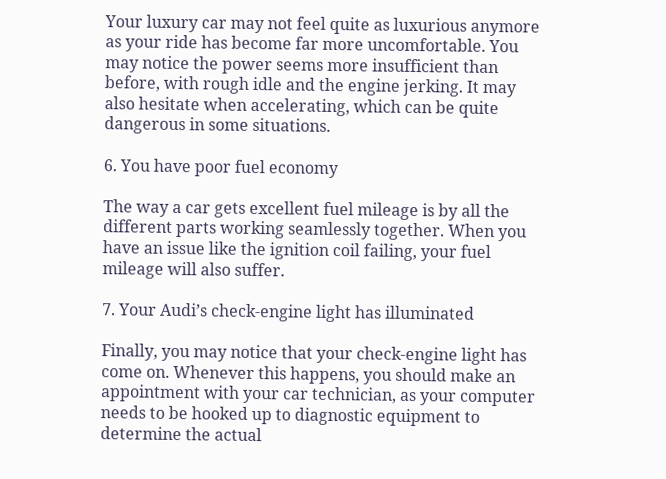Your luxury car may not feel quite as luxurious anymore as your ride has become far more uncomfortable. You may notice the power seems more insufficient than before, with rough idle and the engine jerking. It may also hesitate when accelerating, which can be quite dangerous in some situations.

6. You have poor fuel economy

The way a car gets excellent fuel mileage is by all the different parts working seamlessly together. When you have an issue like the ignition coil failing, your fuel mileage will also suffer.

7. Your Audi’s check-engine light has illuminated

Finally, you may notice that your check-engine light has come on. Whenever this happens, you should make an appointment with your car technician, as your computer needs to be hooked up to diagnostic equipment to determine the actual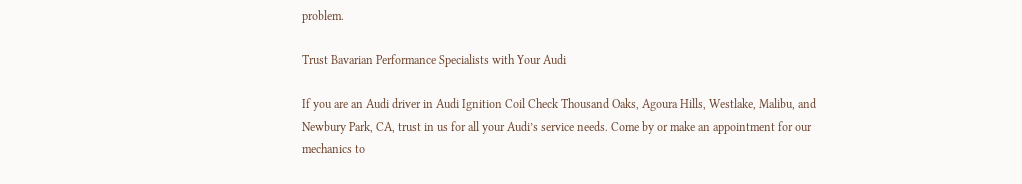problem.

Trust Bavarian Performance Specialists with Your Audi

If you are an Audi driver in Audi Ignition Coil Check Thousand Oaks, Agoura Hills, Westlake, Malibu, and Newbury Park, CA, trust in us for all your Audi’s service needs. Come by or make an appointment for our mechanics to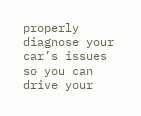properly diagnose your car’s issues so you can drive your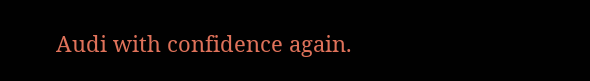Audi with confidence again.